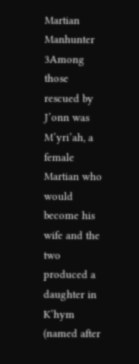Martian Manhunter 3Among those rescued by J’onn was M’yri’ah, a female Martian who would become his wife and the two produced a daughter in K’hym (named after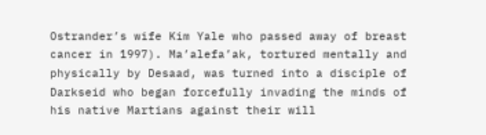Ostrander’s wife Kim Yale who passed away of breast cancer in 1997). Ma’alefa’ak, tortured mentally and physically by Desaad, was turned into a disciple of Darkseid who began forcefully invading the minds of his native Martians against their will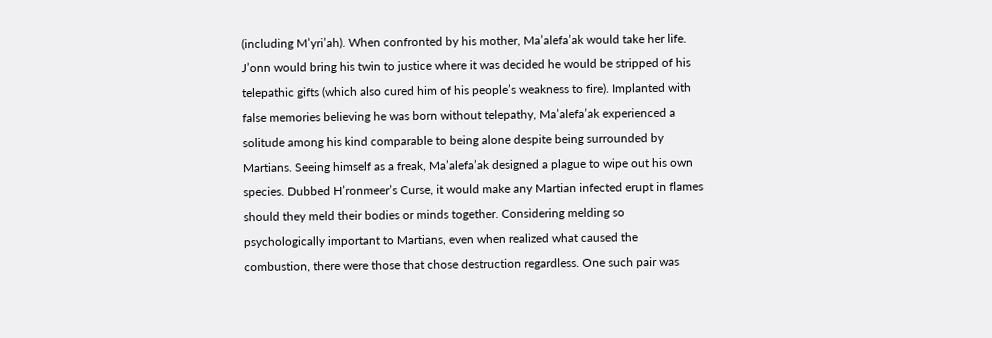(including M’yri’ah). When confronted by his mother, Ma’alefa’ak would take her life. J’onn would bring his twin to justice where it was decided he would be stripped of his telepathic gifts (which also cured him of his people’s weakness to fire). Implanted with false memories believing he was born without telepathy, Ma’alefa’ak experienced a solitude among his kind comparable to being alone despite being surrounded by Martians. Seeing himself as a freak, Ma’alefa’ak designed a plague to wipe out his own species. Dubbed H’ronmeer’s Curse, it would make any Martian infected erupt in flames should they meld their bodies or minds together. Considering melding so psychologically important to Martians, even when realized what caused the combustion, there were those that chose destruction regardless. One such pair was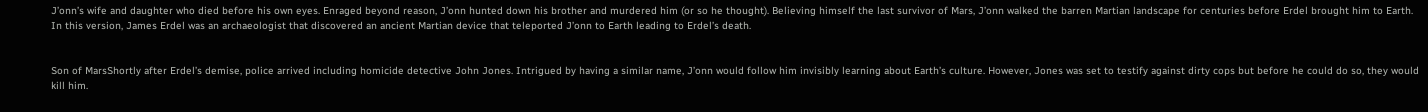J’onn’s wife and daughter who died before his own eyes. Enraged beyond reason, J’onn hunted down his brother and murdered him (or so he thought). Believing himself the last survivor of Mars, J’onn walked the barren Martian landscape for centuries before Erdel brought him to Earth. In this version, James Erdel was an archaeologist that discovered an ancient Martian device that teleported J’onn to Earth leading to Erdel’s death.


Son of MarsShortly after Erdel’s demise, police arrived including homicide detective John Jones. Intrigued by having a similar name, J’onn would follow him invisibly learning about Earth’s culture. However, Jones was set to testify against dirty cops but before he could do so, they would kill him.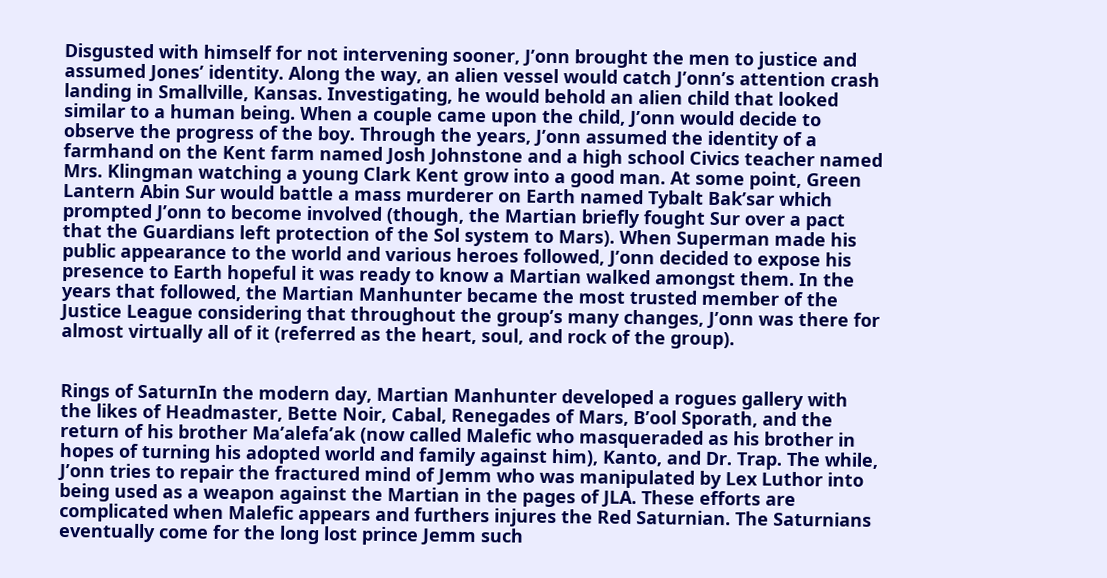Disgusted with himself for not intervening sooner, J’onn brought the men to justice and assumed Jones’ identity. Along the way, an alien vessel would catch J’onn’s attention crash landing in Smallville, Kansas. Investigating, he would behold an alien child that looked similar to a human being. When a couple came upon the child, J’onn would decide to observe the progress of the boy. Through the years, J’onn assumed the identity of a farmhand on the Kent farm named Josh Johnstone and a high school Civics teacher named Mrs. Klingman watching a young Clark Kent grow into a good man. At some point, Green Lantern Abin Sur would battle a mass murderer on Earth named Tybalt Bak’sar which prompted J’onn to become involved (though, the Martian briefly fought Sur over a pact that the Guardians left protection of the Sol system to Mars). When Superman made his public appearance to the world and various heroes followed, J’onn decided to expose his presence to Earth hopeful it was ready to know a Martian walked amongst them. In the years that followed, the Martian Manhunter became the most trusted member of the Justice League considering that throughout the group’s many changes, J’onn was there for almost virtually all of it (referred as the heart, soul, and rock of the group).


Rings of SaturnIn the modern day, Martian Manhunter developed a rogues gallery with the likes of Headmaster, Bette Noir, Cabal, Renegades of Mars, B’ool Sporath, and the return of his brother Ma’alefa’ak (now called Malefic who masqueraded as his brother in hopes of turning his adopted world and family against him), Kanto, and Dr. Trap. The while, J’onn tries to repair the fractured mind of Jemm who was manipulated by Lex Luthor into being used as a weapon against the Martian in the pages of JLA. These efforts are complicated when Malefic appears and furthers injures the Red Saturnian. The Saturnians eventually come for the long lost prince Jemm such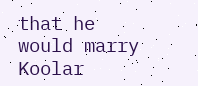that he would marry Koolar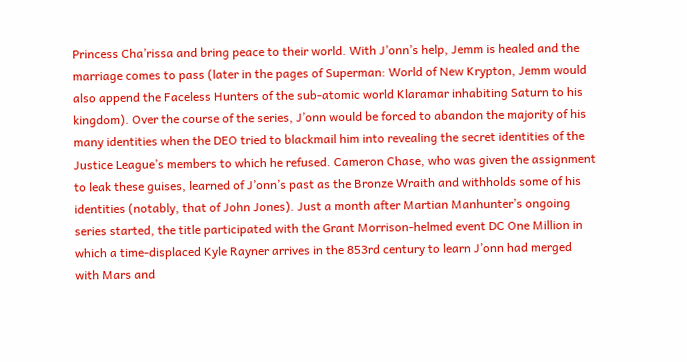Princess Cha’rissa and bring peace to their world. With J’onn’s help, Jemm is healed and the marriage comes to pass (later in the pages of Superman: World of New Krypton, Jemm would also append the Faceless Hunters of the sub-atomic world Klaramar inhabiting Saturn to his kingdom). Over the course of the series, J’onn would be forced to abandon the majority of his many identities when the DEO tried to blackmail him into revealing the secret identities of the Justice League’s members to which he refused. Cameron Chase, who was given the assignment to leak these guises, learned of J’onn’s past as the Bronze Wraith and withholds some of his identities (notably, that of John Jones). Just a month after Martian Manhunter’s ongoing series started, the title participated with the Grant Morrison-helmed event DC One Million in which a time-displaced Kyle Rayner arrives in the 853rd century to learn J’onn had merged with Mars and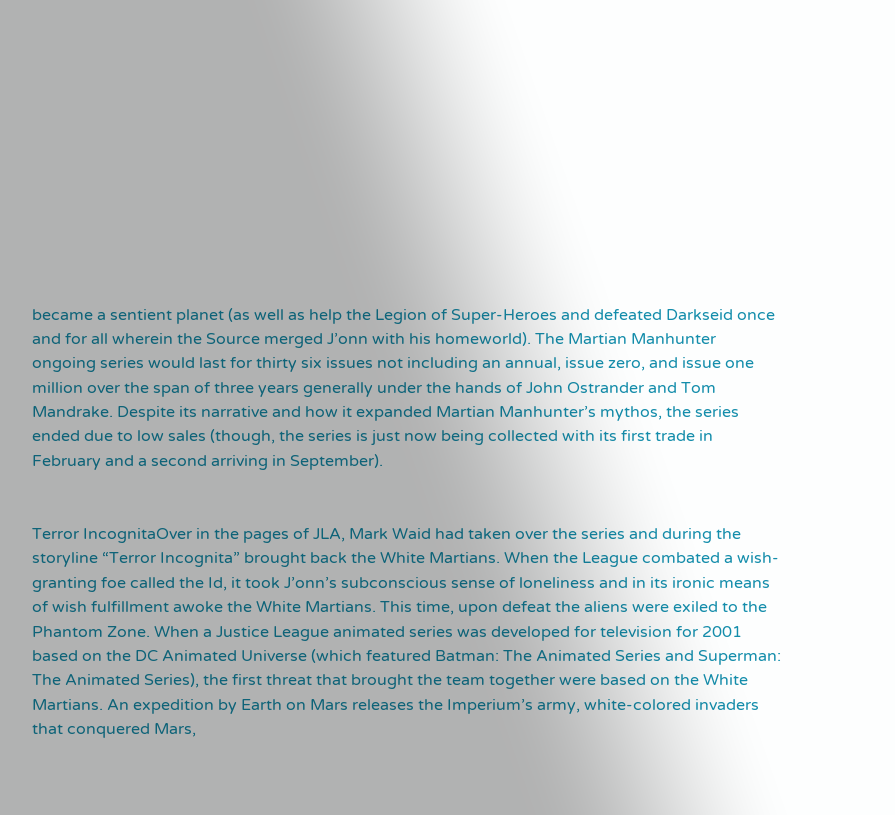became a sentient planet (as well as help the Legion of Super-Heroes and defeated Darkseid once and for all wherein the Source merged J’onn with his homeworld). The Martian Manhunter ongoing series would last for thirty six issues not including an annual, issue zero, and issue one million over the span of three years generally under the hands of John Ostrander and Tom Mandrake. Despite its narrative and how it expanded Martian Manhunter’s mythos, the series ended due to low sales (though, the series is just now being collected with its first trade in February and a second arriving in September).


Terror IncognitaOver in the pages of JLA, Mark Waid had taken over the series and during the storyline “Terror Incognita” brought back the White Martians. When the League combated a wish-granting foe called the Id, it took J’onn’s subconscious sense of loneliness and in its ironic means of wish fulfillment awoke the White Martians. This time, upon defeat the aliens were exiled to the Phantom Zone. When a Justice League animated series was developed for television for 2001 based on the DC Animated Universe (which featured Batman: The Animated Series and Superman: The Animated Series), the first threat that brought the team together were based on the White Martians. An expedition by Earth on Mars releases the Imperium’s army, white-colored invaders that conquered Mars,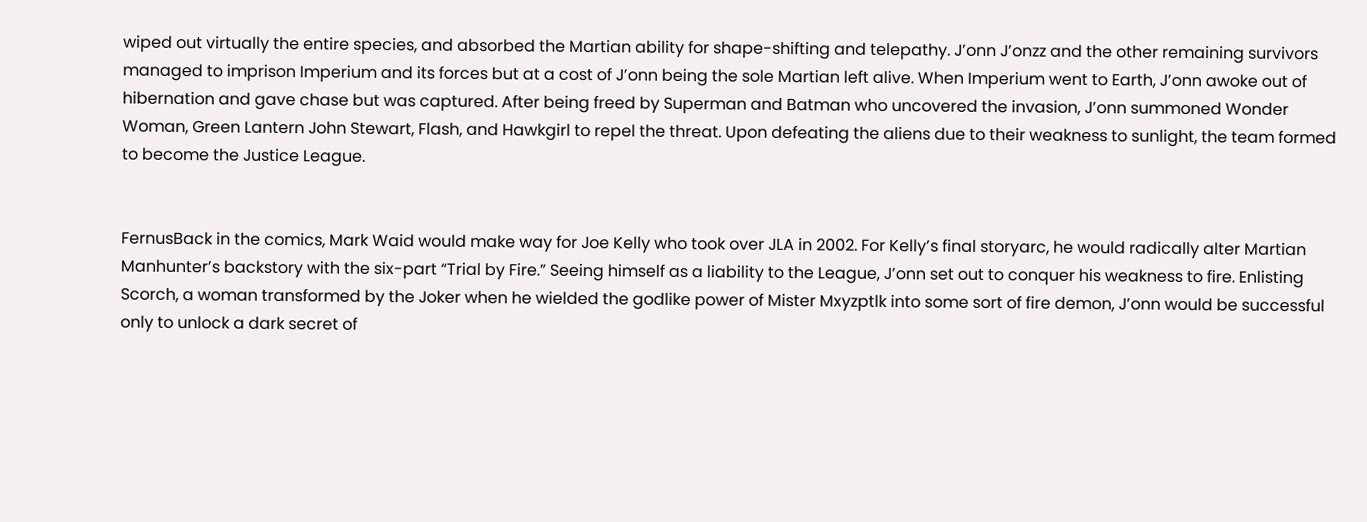wiped out virtually the entire species, and absorbed the Martian ability for shape-shifting and telepathy. J’onn J’onzz and the other remaining survivors managed to imprison Imperium and its forces but at a cost of J’onn being the sole Martian left alive. When Imperium went to Earth, J’onn awoke out of hibernation and gave chase but was captured. After being freed by Superman and Batman who uncovered the invasion, J’onn summoned Wonder Woman, Green Lantern John Stewart, Flash, and Hawkgirl to repel the threat. Upon defeating the aliens due to their weakness to sunlight, the team formed to become the Justice League.


FernusBack in the comics, Mark Waid would make way for Joe Kelly who took over JLA in 2002. For Kelly’s final storyarc, he would radically alter Martian Manhunter’s backstory with the six-part “Trial by Fire.” Seeing himself as a liability to the League, J’onn set out to conquer his weakness to fire. Enlisting Scorch, a woman transformed by the Joker when he wielded the godlike power of Mister Mxyzptlk into some sort of fire demon, J’onn would be successful only to unlock a dark secret of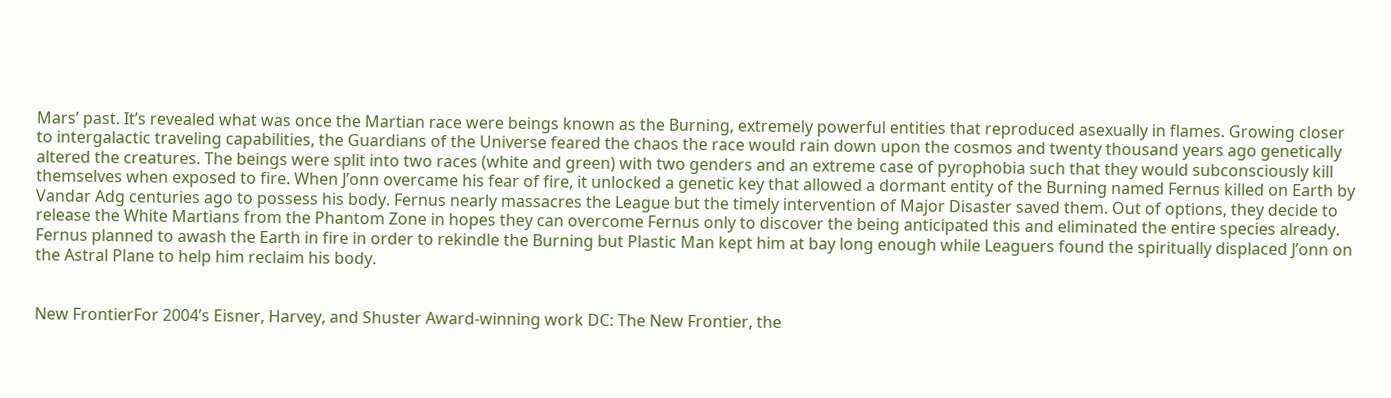Mars’ past. It’s revealed what was once the Martian race were beings known as the Burning, extremely powerful entities that reproduced asexually in flames. Growing closer to intergalactic traveling capabilities, the Guardians of the Universe feared the chaos the race would rain down upon the cosmos and twenty thousand years ago genetically altered the creatures. The beings were split into two races (white and green) with two genders and an extreme case of pyrophobia such that they would subconsciously kill themselves when exposed to fire. When J’onn overcame his fear of fire, it unlocked a genetic key that allowed a dormant entity of the Burning named Fernus killed on Earth by Vandar Adg centuries ago to possess his body. Fernus nearly massacres the League but the timely intervention of Major Disaster saved them. Out of options, they decide to release the White Martians from the Phantom Zone in hopes they can overcome Fernus only to discover the being anticipated this and eliminated the entire species already. Fernus planned to awash the Earth in fire in order to rekindle the Burning but Plastic Man kept him at bay long enough while Leaguers found the spiritually displaced J’onn on the Astral Plane to help him reclaim his body.


New FrontierFor 2004’s Eisner, Harvey, and Shuster Award-winning work DC: The New Frontier, the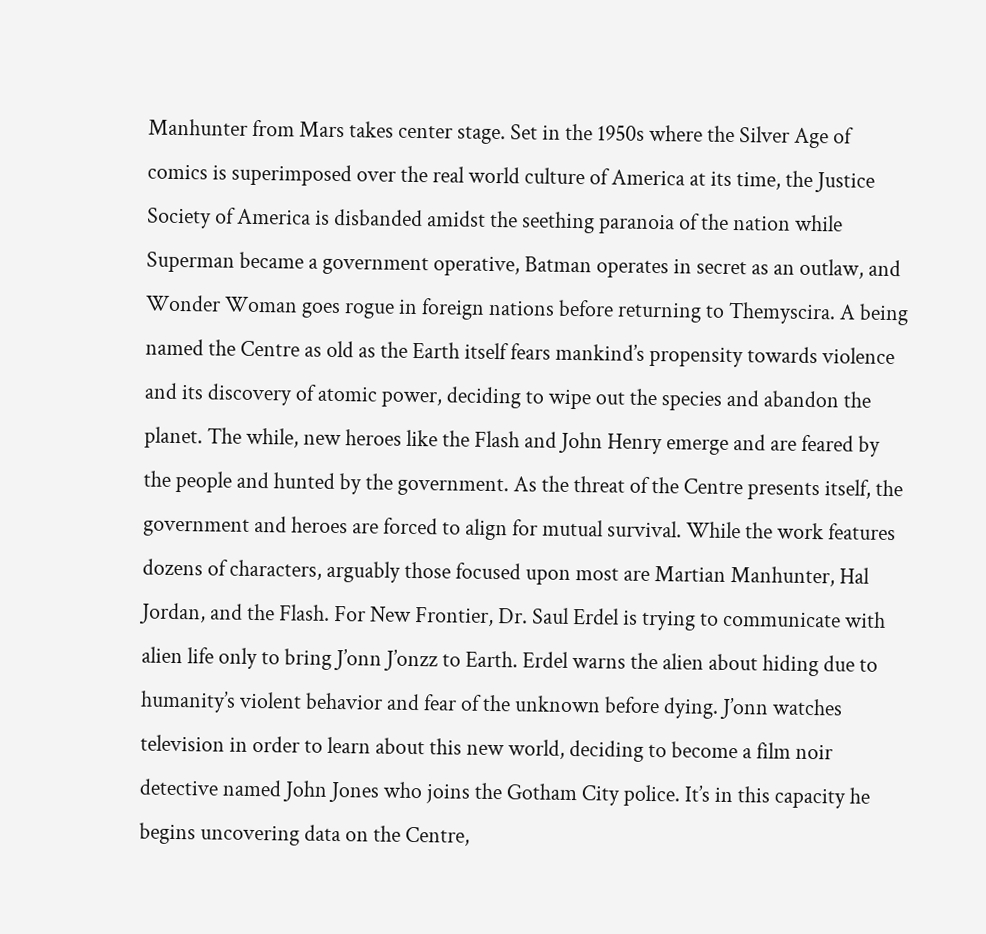Manhunter from Mars takes center stage. Set in the 1950s where the Silver Age of comics is superimposed over the real world culture of America at its time, the Justice Society of America is disbanded amidst the seething paranoia of the nation while Superman became a government operative, Batman operates in secret as an outlaw, and Wonder Woman goes rogue in foreign nations before returning to Themyscira. A being named the Centre as old as the Earth itself fears mankind’s propensity towards violence and its discovery of atomic power, deciding to wipe out the species and abandon the planet. The while, new heroes like the Flash and John Henry emerge and are feared by the people and hunted by the government. As the threat of the Centre presents itself, the government and heroes are forced to align for mutual survival. While the work features dozens of characters, arguably those focused upon most are Martian Manhunter, Hal Jordan, and the Flash. For New Frontier, Dr. Saul Erdel is trying to communicate with alien life only to bring J’onn J’onzz to Earth. Erdel warns the alien about hiding due to humanity’s violent behavior and fear of the unknown before dying. J’onn watches television in order to learn about this new world, deciding to become a film noir detective named John Jones who joins the Gotham City police. It’s in this capacity he begins uncovering data on the Centre,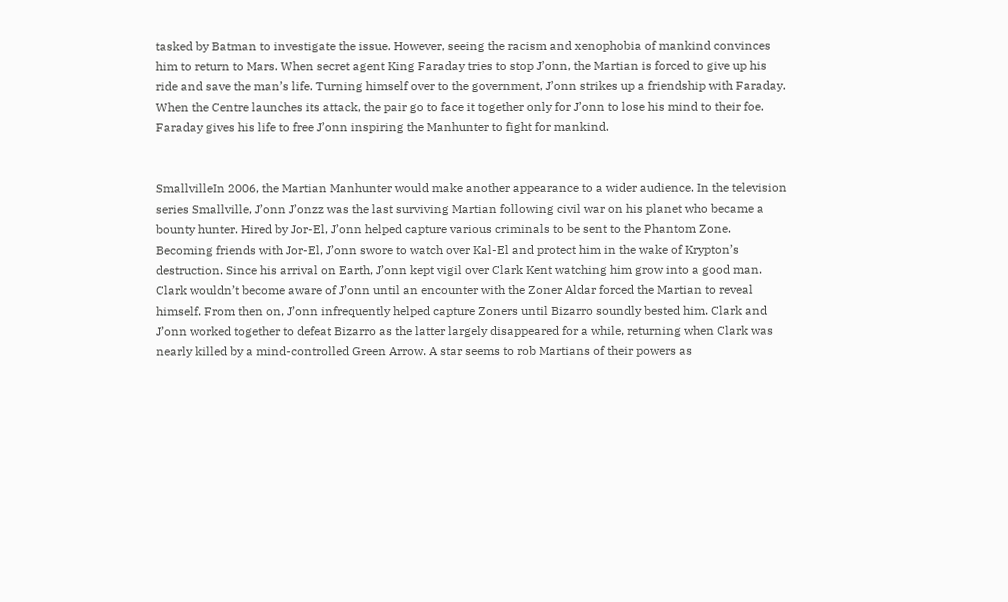tasked by Batman to investigate the issue. However, seeing the racism and xenophobia of mankind convinces him to return to Mars. When secret agent King Faraday tries to stop J’onn, the Martian is forced to give up his ride and save the man’s life. Turning himself over to the government, J’onn strikes up a friendship with Faraday. When the Centre launches its attack, the pair go to face it together only for J’onn to lose his mind to their foe. Faraday gives his life to free J’onn inspiring the Manhunter to fight for mankind.


SmallvilleIn 2006, the Martian Manhunter would make another appearance to a wider audience. In the television series Smallville, J’onn J’onzz was the last surviving Martian following civil war on his planet who became a bounty hunter. Hired by Jor-El, J’onn helped capture various criminals to be sent to the Phantom Zone. Becoming friends with Jor-El, J’onn swore to watch over Kal-El and protect him in the wake of Krypton’s destruction. Since his arrival on Earth, J’onn kept vigil over Clark Kent watching him grow into a good man. Clark wouldn’t become aware of J’onn until an encounter with the Zoner Aldar forced the Martian to reveal himself. From then on, J’onn infrequently helped capture Zoners until Bizarro soundly bested him. Clark and J’onn worked together to defeat Bizarro as the latter largely disappeared for a while, returning when Clark was nearly killed by a mind-controlled Green Arrow. A star seems to rob Martians of their powers as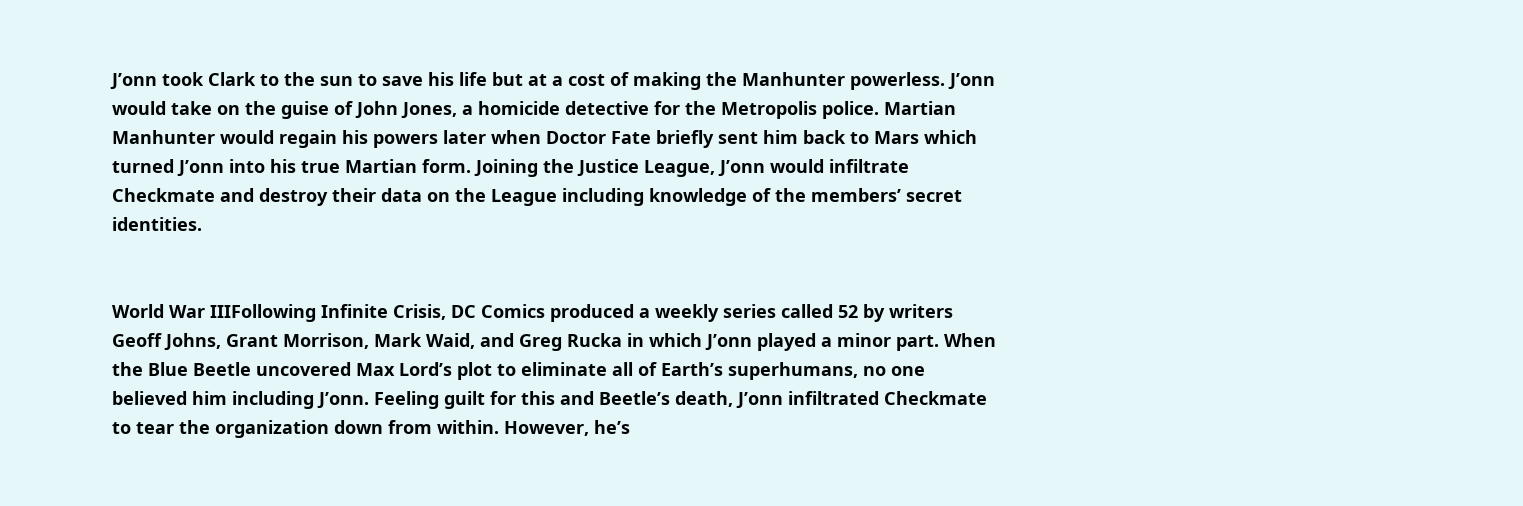J’onn took Clark to the sun to save his life but at a cost of making the Manhunter powerless. J’onn would take on the guise of John Jones, a homicide detective for the Metropolis police. Martian Manhunter would regain his powers later when Doctor Fate briefly sent him back to Mars which turned J’onn into his true Martian form. Joining the Justice League, J’onn would infiltrate Checkmate and destroy their data on the League including knowledge of the members’ secret identities.


World War IIIFollowing Infinite Crisis, DC Comics produced a weekly series called 52 by writers Geoff Johns, Grant Morrison, Mark Waid, and Greg Rucka in which J’onn played a minor part. When the Blue Beetle uncovered Max Lord’s plot to eliminate all of Earth’s superhumans, no one believed him including J’onn. Feeling guilt for this and Beetle’s death, J’onn infiltrated Checkmate to tear the organization down from within. However, he’s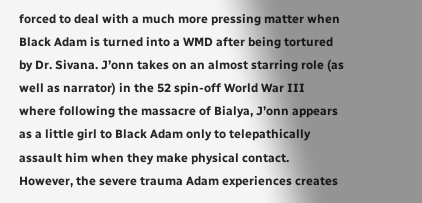forced to deal with a much more pressing matter when Black Adam is turned into a WMD after being tortured by Dr. Sivana. J’onn takes on an almost starring role (as well as narrator) in the 52 spin-off World War III where following the massacre of Bialya, J’onn appears as a little girl to Black Adam only to telepathically assault him when they make physical contact. However, the severe trauma Adam experiences creates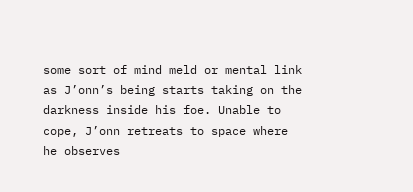some sort of mind meld or mental link as J’onn’s being starts taking on the darkness inside his foe. Unable to cope, J’onn retreats to space where he observes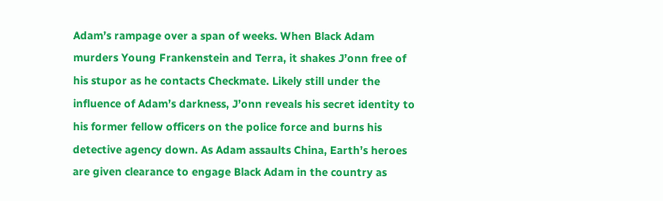Adam’s rampage over a span of weeks. When Black Adam murders Young Frankenstein and Terra, it shakes J’onn free of his stupor as he contacts Checkmate. Likely still under the influence of Adam’s darkness, J’onn reveals his secret identity to his former fellow officers on the police force and burns his detective agency down. As Adam assaults China, Earth’s heroes are given clearance to engage Black Adam in the country as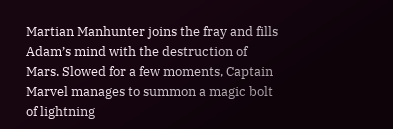Martian Manhunter joins the fray and fills Adam’s mind with the destruction of Mars. Slowed for a few moments, Captain Marvel manages to summon a magic bolt of lightning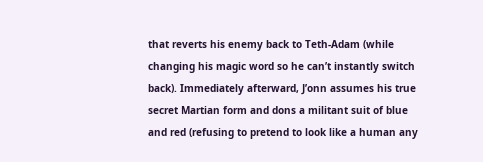that reverts his enemy back to Teth-Adam (while changing his magic word so he can’t instantly switch back). Immediately afterward, J’onn assumes his true secret Martian form and dons a militant suit of blue and red (refusing to pretend to look like a human any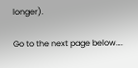longer).

Go to the next page below….